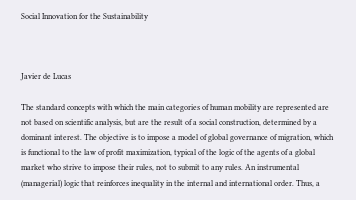Social Innovation for the Sustainability



Javier de Lucas

The standard concepts with which the main categories of human mobility are represented are not based on scientific analysis, but are the result of a social construction, determined by a dominant interest. The objective is to impose a model of global governance of migration, which is functional to the law of profit maximization, typical of the logic of the agents of a global market who strive to impose their rules, not to submit to any rules. An instrumental (managerial) logic that reinforces inequality in the internal and international order. Thus, a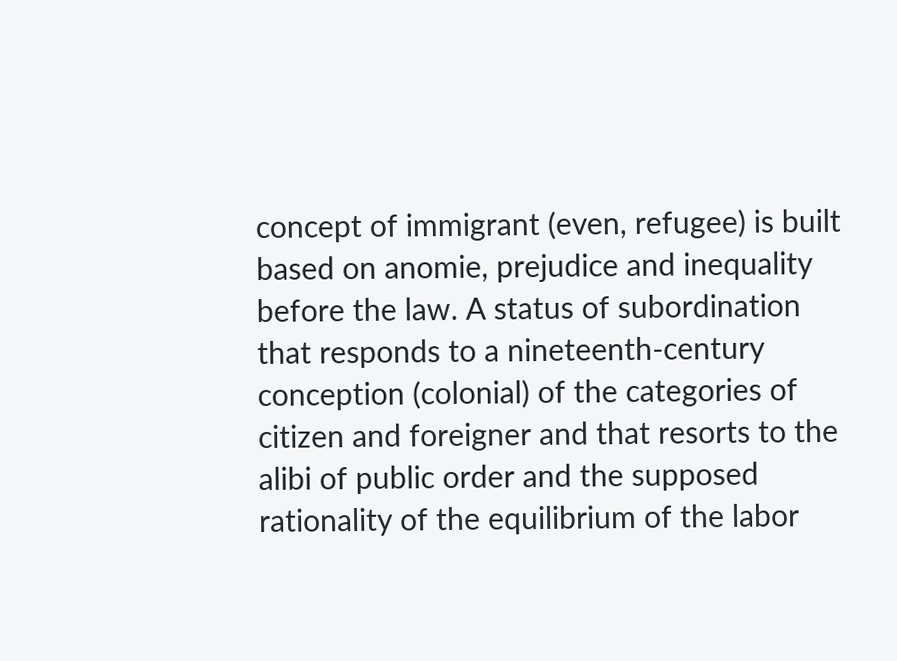concept of immigrant (even, refugee) is built based on anomie, prejudice and inequality before the law. A status of subordination that responds to a nineteenth-century conception (colonial) of the categories of citizen and foreigner and that resorts to the alibi of public order and the supposed rationality of the equilibrium of the labor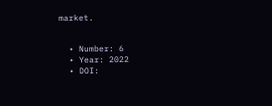market.


  • Number: 6
  • Year: 2022
  • DOI: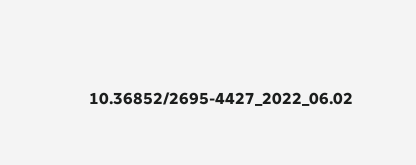10.36852/2695-4427_2022_06.02